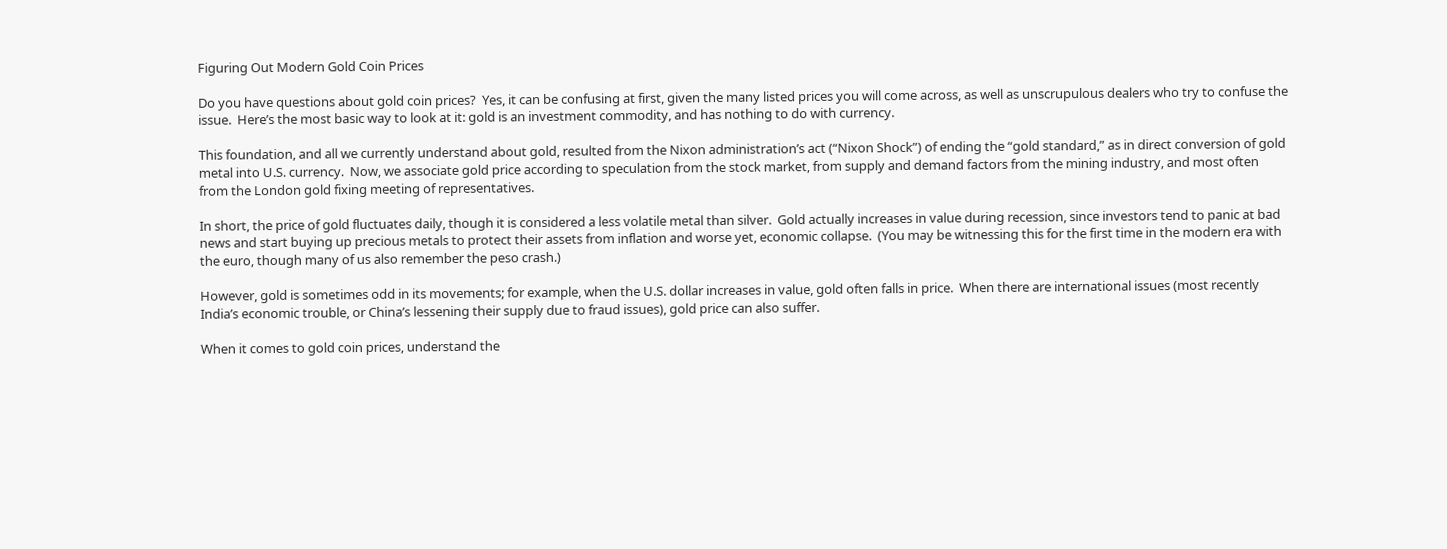Figuring Out Modern Gold Coin Prices

Do you have questions about gold coin prices?  Yes, it can be confusing at first, given the many listed prices you will come across, as well as unscrupulous dealers who try to confuse the issue.  Here’s the most basic way to look at it: gold is an investment commodity, and has nothing to do with currency.

This foundation, and all we currently understand about gold, resulted from the Nixon administration’s act (“Nixon Shock”) of ending the “gold standard,” as in direct conversion of gold metal into U.S. currency.  Now, we associate gold price according to speculation from the stock market, from supply and demand factors from the mining industry, and most often from the London gold fixing meeting of representatives.

In short, the price of gold fluctuates daily, though it is considered a less volatile metal than silver.  Gold actually increases in value during recession, since investors tend to panic at bad news and start buying up precious metals to protect their assets from inflation and worse yet, economic collapse.  (You may be witnessing this for the first time in the modern era with the euro, though many of us also remember the peso crash.)

However, gold is sometimes odd in its movements; for example, when the U.S. dollar increases in value, gold often falls in price.  When there are international issues (most recently India’s economic trouble, or China’s lessening their supply due to fraud issues), gold price can also suffer.

When it comes to gold coin prices, understand the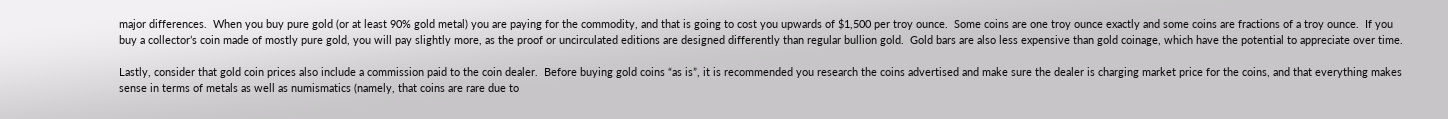major differences.  When you buy pure gold (or at least 90% gold metal) you are paying for the commodity, and that is going to cost you upwards of $1,500 per troy ounce.  Some coins are one troy ounce exactly and some coins are fractions of a troy ounce.  If you buy a collector’s coin made of mostly pure gold, you will pay slightly more, as the proof or uncirculated editions are designed differently than regular bullion gold.  Gold bars are also less expensive than gold coinage, which have the potential to appreciate over time.

Lastly, consider that gold coin prices also include a commission paid to the coin dealer.  Before buying gold coins “as is”, it is recommended you research the coins advertised and make sure the dealer is charging market price for the coins, and that everything makes sense in terms of metals as well as numismatics (namely, that coins are rare due to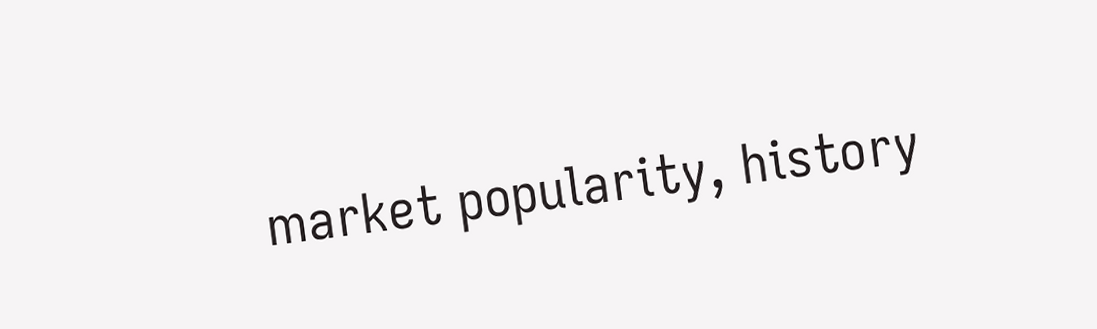market popularity, history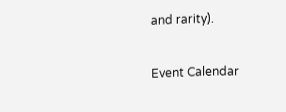and rarity).

Event Calendar